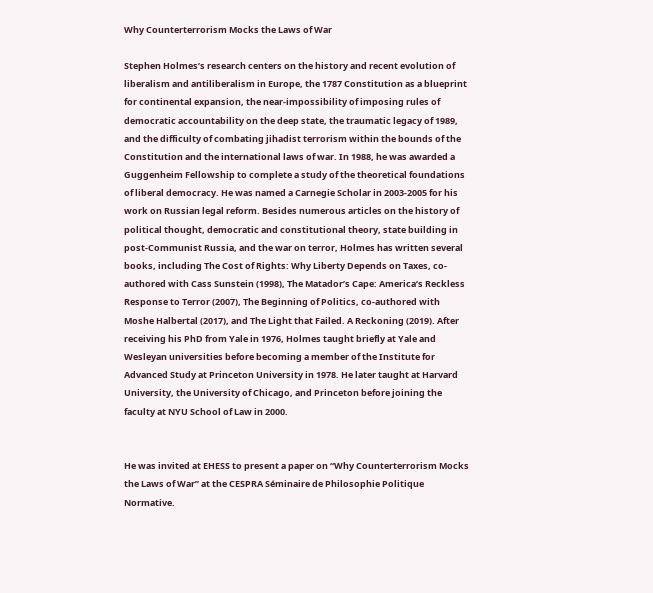Why Counterterrorism Mocks the Laws of War

Stephen Holmes’s research centers on the history and recent evolution of liberalism and antiliberalism in Europe, the 1787 Constitution as a blueprint for continental expansion, the near-impossibility of imposing rules of democratic accountability on the deep state, the traumatic legacy of 1989, and the difficulty of combating jihadist terrorism within the bounds of the Constitution and the international laws of war. In 1988, he was awarded a Guggenheim Fellowship to complete a study of the theoretical foundations of liberal democracy. He was named a Carnegie Scholar in 2003-2005 for his work on Russian legal reform. Besides numerous articles on the history of political thought, democratic and constitutional theory, state building in post-Communist Russia, and the war on terror, Holmes has written several books, including The Cost of Rights: Why Liberty Depends on Taxes, co-authored with Cass Sunstein (1998), The Matador’s Cape: America’s Reckless Response to Terror (2007), The Beginning of Politics, co-authored with Moshe Halbertal (2017), and The Light that Failed. A Reckoning (2019). After receiving his PhD from Yale in 1976, Holmes taught briefly at Yale and Wesleyan universities before becoming a member of the Institute for Advanced Study at Princeton University in 1978. He later taught at Harvard University, the University of Chicago, and Princeton before joining the faculty at NYU School of Law in 2000.


He was invited at EHESS to present a paper on “Why Counterterrorism Mocks the Laws of War” at the CESPRA Séminaire de Philosophie Politique Normative.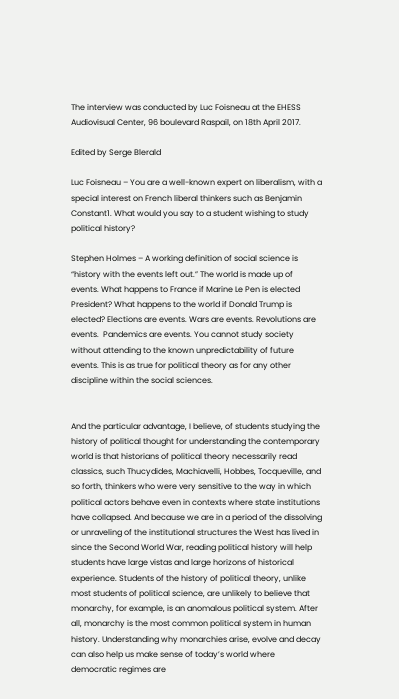The interview was conducted by Luc Foisneau at the EHESS Audiovisual Center, 96 boulevard Raspail, on 18th April 2017.

Edited by Serge Blerald

Luc Foisneau – You are a well-known expert on liberalism, with a special interest on French liberal thinkers such as Benjamin Constant1. What would you say to a student wishing to study political history?

Stephen Holmes – A working definition of social science is “history with the events left out.” The world is made up of events. What happens to France if Marine Le Pen is elected President? What happens to the world if Donald Trump is elected? Elections are events. Wars are events. Revolutions are events.  Pandemics are events. You cannot study society without attending to the known unpredictability of future events. This is as true for political theory as for any other discipline within the social sciences.


And the particular advantage, I believe, of students studying the history of political thought for understanding the contemporary world is that historians of political theory necessarily read classics, such Thucydides, Machiavelli, Hobbes, Tocqueville, and so forth, thinkers who were very sensitive to the way in which political actors behave even in contexts where state institutions have collapsed. And because we are in a period of the dissolving or unraveling of the institutional structures the West has lived in since the Second World War, reading political history will help students have large vistas and large horizons of historical experience. Students of the history of political theory, unlike most students of political science, are unlikely to believe that monarchy, for example, is an anomalous political system. After all, monarchy is the most common political system in human history. Understanding why monarchies arise, evolve and decay can also help us make sense of today’s world where democratic regimes are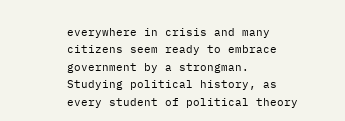everywhere in crisis and many citizens seem ready to embrace government by a strongman. Studying political history, as every student of political theory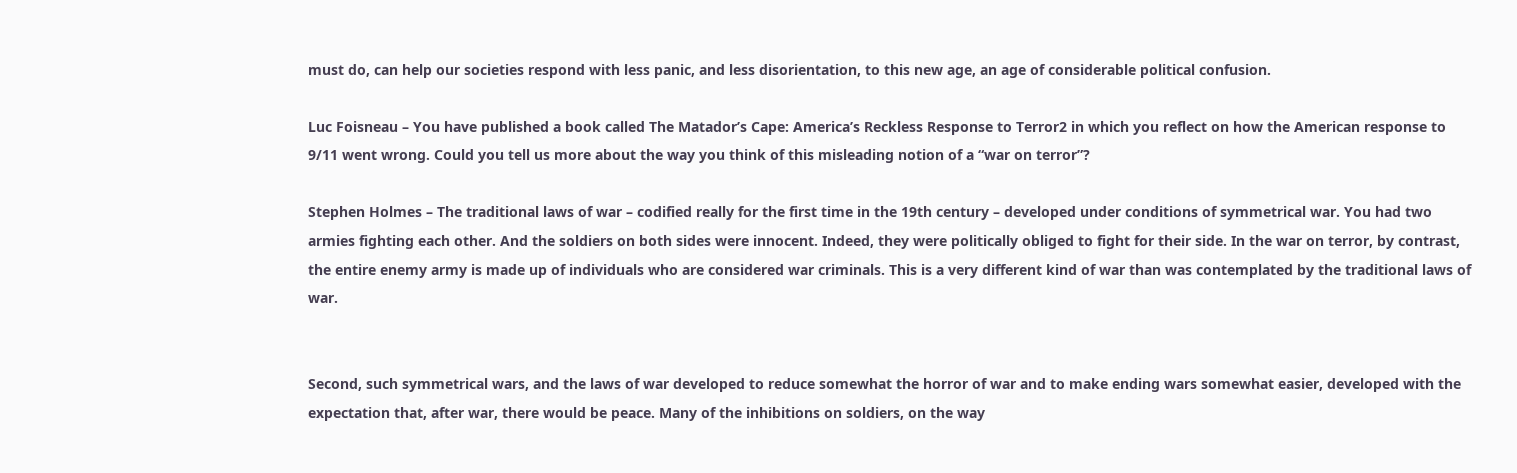must do, can help our societies respond with less panic, and less disorientation, to this new age, an age of considerable political confusion.

Luc Foisneau – You have published a book called The Matador’s Cape: America’s Reckless Response to Terror2 in which you reflect on how the American response to 9/11 went wrong. Could you tell us more about the way you think of this misleading notion of a “war on terror”?

Stephen Holmes – The traditional laws of war – codified really for the first time in the 19th century – developed under conditions of symmetrical war. You had two armies fighting each other. And the soldiers on both sides were innocent. Indeed, they were politically obliged to fight for their side. In the war on terror, by contrast, the entire enemy army is made up of individuals who are considered war criminals. This is a very different kind of war than was contemplated by the traditional laws of war.


Second, such symmetrical wars, and the laws of war developed to reduce somewhat the horror of war and to make ending wars somewhat easier, developed with the expectation that, after war, there would be peace. Many of the inhibitions on soldiers, on the way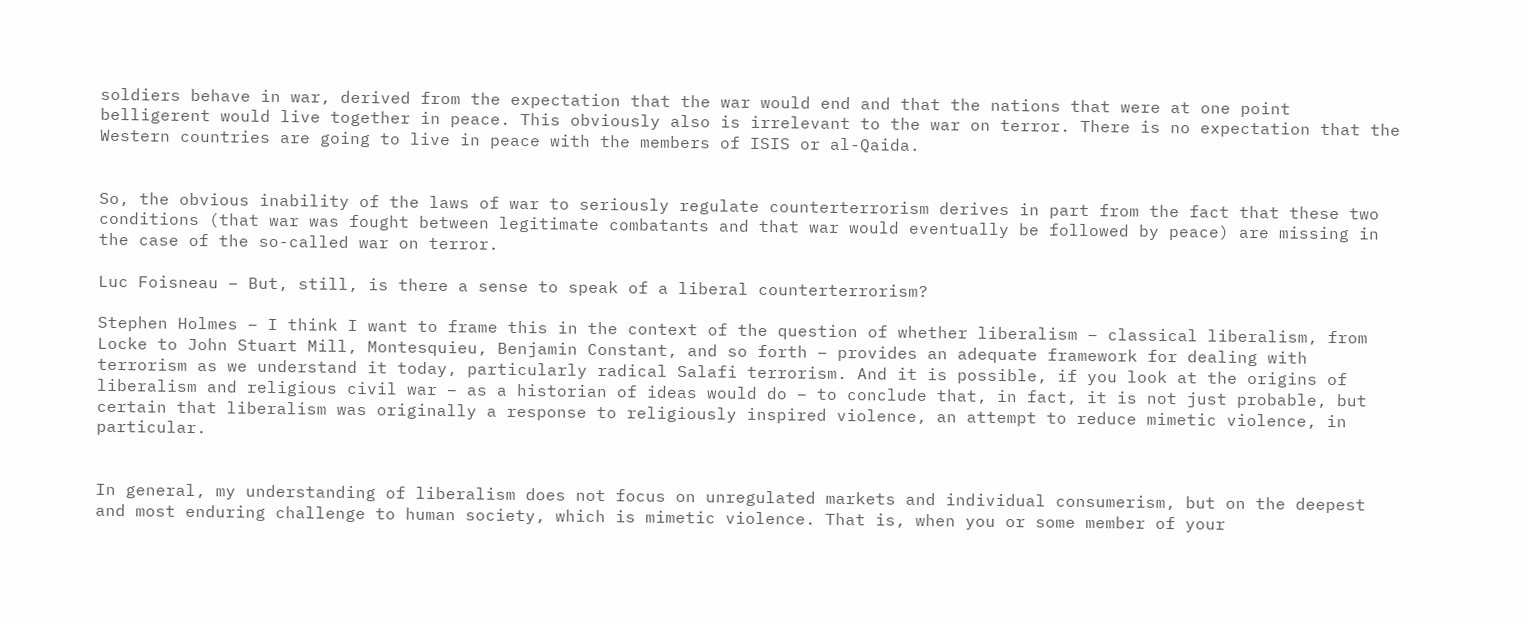soldiers behave in war, derived from the expectation that the war would end and that the nations that were at one point belligerent would live together in peace. This obviously also is irrelevant to the war on terror. There is no expectation that the Western countries are going to live in peace with the members of ISIS or al-Qaida.


So, the obvious inability of the laws of war to seriously regulate counterterrorism derives in part from the fact that these two conditions (that war was fought between legitimate combatants and that war would eventually be followed by peace) are missing in the case of the so-called war on terror.

Luc Foisneau – But, still, is there a sense to speak of a liberal counterterrorism?

Stephen Holmes – I think I want to frame this in the context of the question of whether liberalism – classical liberalism, from Locke to John Stuart Mill, Montesquieu, Benjamin Constant, and so forth – provides an adequate framework for dealing with terrorism as we understand it today, particularly radical Salafi terrorism. And it is possible, if you look at the origins of liberalism and religious civil war – as a historian of ideas would do – to conclude that, in fact, it is not just probable, but certain that liberalism was originally a response to religiously inspired violence, an attempt to reduce mimetic violence, in particular.


In general, my understanding of liberalism does not focus on unregulated markets and individual consumerism, but on the deepest and most enduring challenge to human society, which is mimetic violence. That is, when you or some member of your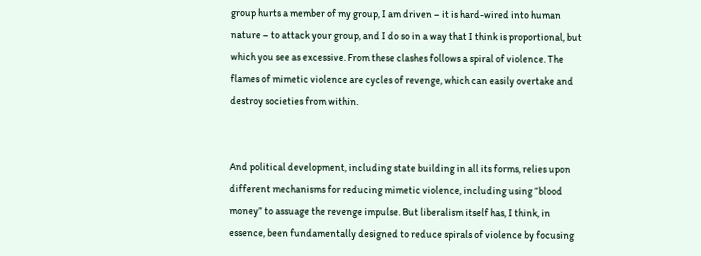group hurts a member of my group, I am driven – it is hard-wired into human nature – to attack your group, and I do so in a way that I think is proportional, but which you see as excessive. From these clashes follows a spiral of violence. The flames of mimetic violence are cycles of revenge, which can easily overtake and destroy societies from within.


And political development, including state building in all its forms, relies upon different mechanisms for reducing mimetic violence, including using “blood money” to assuage the revenge impulse. But liberalism itself has, I think, in essence, been fundamentally designed to reduce spirals of violence by focusing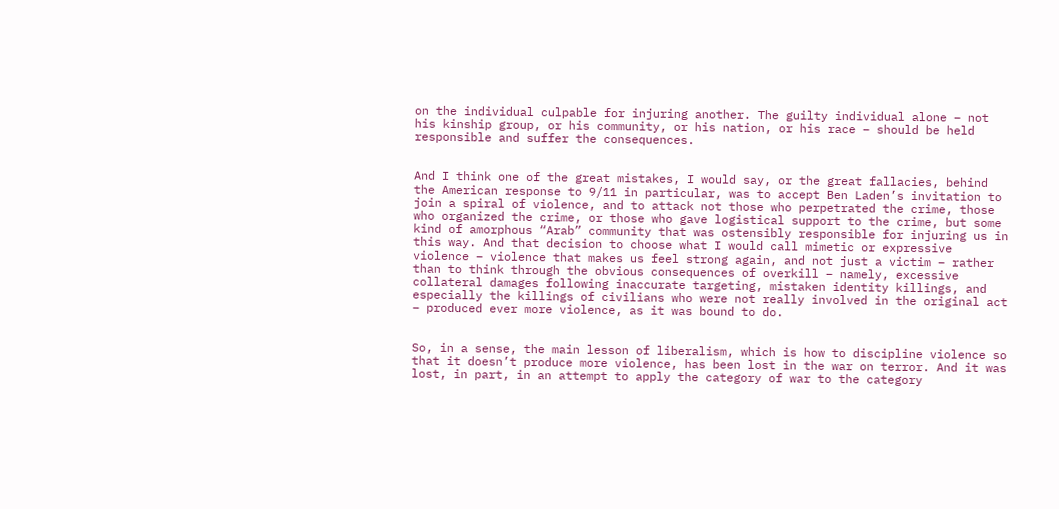on the individual culpable for injuring another. The guilty individual alone – not his kinship group, or his community, or his nation, or his race – should be held responsible and suffer the consequences.


And I think one of the great mistakes, I would say, or the great fallacies, behind the American response to 9/11 in particular, was to accept Ben Laden’s invitation to join a spiral of violence, and to attack not those who perpetrated the crime, those who organized the crime, or those who gave logistical support to the crime, but some kind of amorphous “Arab” community that was ostensibly responsible for injuring us in this way. And that decision to choose what I would call mimetic or expressive violence – violence that makes us feel strong again, and not just a victim – rather than to think through the obvious consequences of overkill – namely, excessive collateral damages following inaccurate targeting, mistaken identity killings, and especially the killings of civilians who were not really involved in the original act – produced ever more violence, as it was bound to do.


So, in a sense, the main lesson of liberalism, which is how to discipline violence so that it doesn’t produce more violence, has been lost in the war on terror. And it was lost, in part, in an attempt to apply the category of war to the category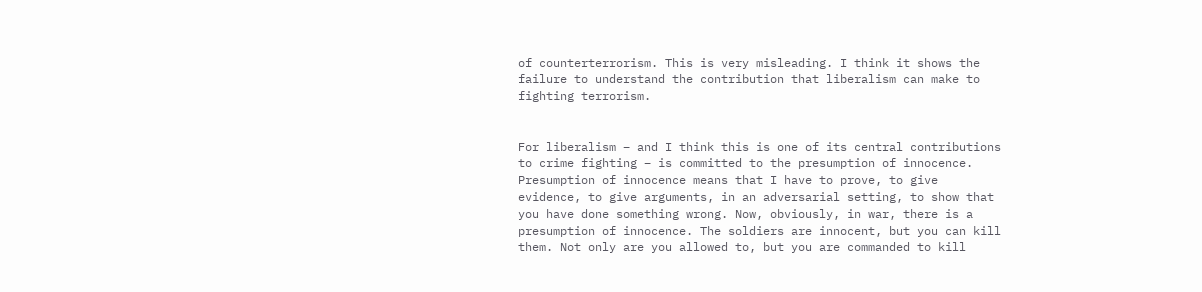of counterterrorism. This is very misleading. I think it shows the failure to understand the contribution that liberalism can make to fighting terrorism.


For liberalism – and I think this is one of its central contributions to crime fighting – is committed to the presumption of innocence. Presumption of innocence means that I have to prove, to give evidence, to give arguments, in an adversarial setting, to show that you have done something wrong. Now, obviously, in war, there is a presumption of innocence. The soldiers are innocent, but you can kill them. Not only are you allowed to, but you are commanded to kill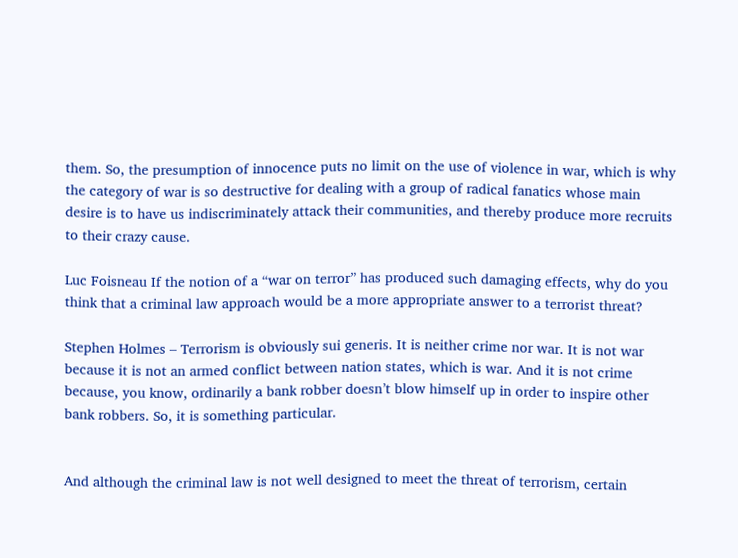them. So, the presumption of innocence puts no limit on the use of violence in war, which is why the category of war is so destructive for dealing with a group of radical fanatics whose main desire is to have us indiscriminately attack their communities, and thereby produce more recruits to their crazy cause.

Luc Foisneau If the notion of a “war on terror” has produced such damaging effects, why do you think that a criminal law approach would be a more appropriate answer to a terrorist threat?

Stephen Holmes – Terrorism is obviously sui generis. It is neither crime nor war. It is not war because it is not an armed conflict between nation states, which is war. And it is not crime because, you know, ordinarily a bank robber doesn’t blow himself up in order to inspire other bank robbers. So, it is something particular.


And although the criminal law is not well designed to meet the threat of terrorism, certain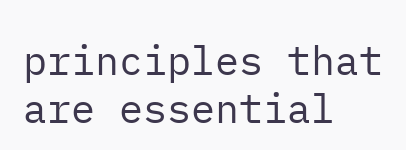principles that are essential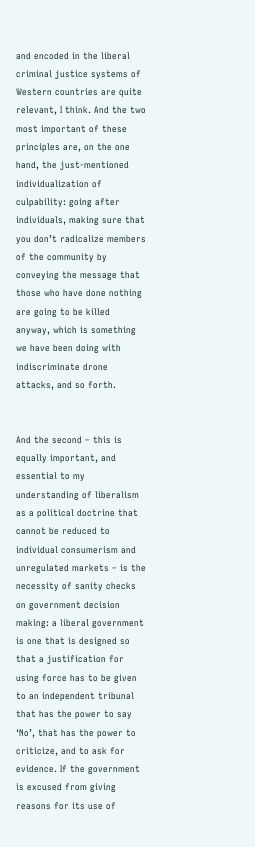and encoded in the liberal criminal justice systems of Western countries are quite relevant, I think. And the two most important of these principles are, on the one hand, the just-mentioned individualization of culpability: going after individuals, making sure that you don’t radicalize members of the community by conveying the message that those who have done nothing are going to be killed anyway, which is something we have been doing with indiscriminate drone attacks, and so forth.


And the second – this is equally important, and essential to my understanding of liberalism as a political doctrine that cannot be reduced to individual consumerism and unregulated markets – is the necessity of sanity checks on government decision making: a liberal government is one that is designed so that a justification for using force has to be given to an independent tribunal that has the power to say ‘No’, that has the power to criticize, and to ask for evidence. If the government is excused from giving reasons for its use of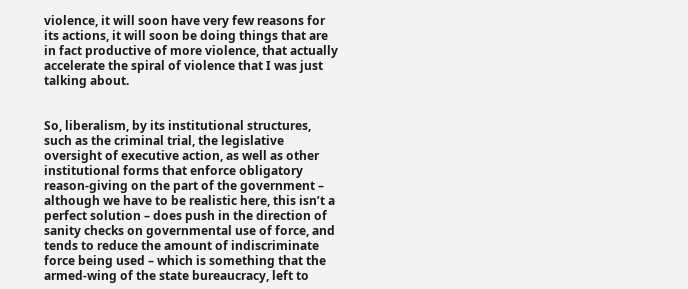violence, it will soon have very few reasons for its actions, it will soon be doing things that are in fact productive of more violence, that actually accelerate the spiral of violence that I was just talking about.


So, liberalism, by its institutional structures, such as the criminal trial, the legislative oversight of executive action, as well as other institutional forms that enforce obligatory reason-giving on the part of the government – although we have to be realistic here, this isn’t a perfect solution – does push in the direction of sanity checks on governmental use of force, and tends to reduce the amount of indiscriminate force being used – which is something that the armed-wing of the state bureaucracy, left to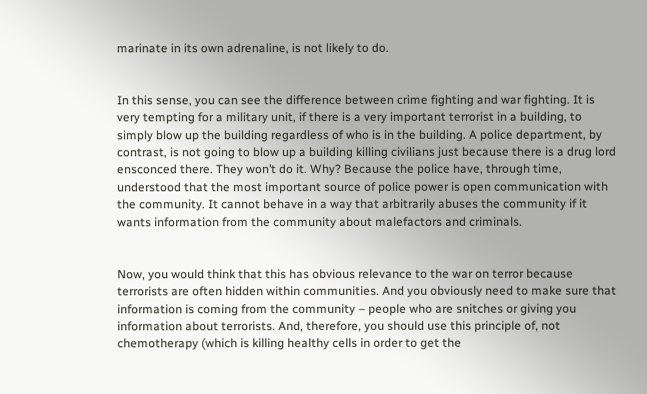marinate in its own adrenaline, is not likely to do.


In this sense, you can see the difference between crime fighting and war fighting. It is very tempting for a military unit, if there is a very important terrorist in a building, to simply blow up the building regardless of who is in the building. A police department, by contrast, is not going to blow up a building killing civilians just because there is a drug lord ensconced there. They won’t do it. Why? Because the police have, through time, understood that the most important source of police power is open communication with the community. It cannot behave in a way that arbitrarily abuses the community if it wants information from the community about malefactors and criminals.


Now, you would think that this has obvious relevance to the war on terror because terrorists are often hidden within communities. And you obviously need to make sure that information is coming from the community – people who are snitches or giving you information about terrorists. And, therefore, you should use this principle of, not chemotherapy (which is killing healthy cells in order to get the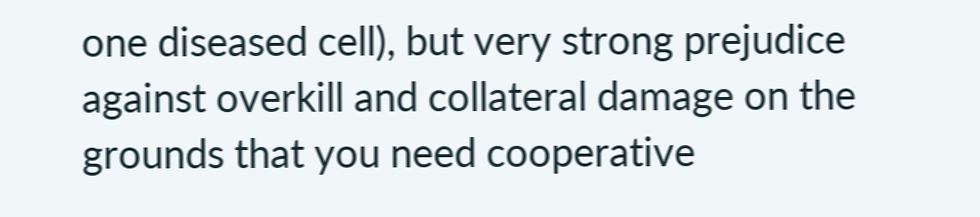one diseased cell), but very strong prejudice against overkill and collateral damage on the grounds that you need cooperative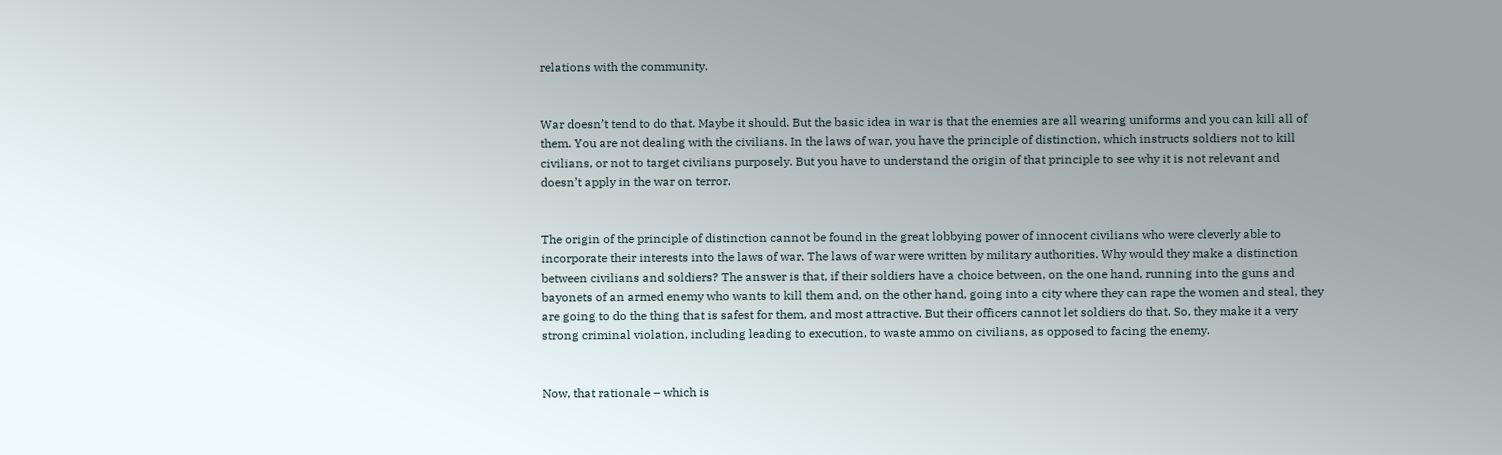relations with the community.


War doesn’t tend to do that. Maybe it should. But the basic idea in war is that the enemies are all wearing uniforms and you can kill all of them. You are not dealing with the civilians. In the laws of war, you have the principle of distinction, which instructs soldiers not to kill civilians, or not to target civilians purposely. But you have to understand the origin of that principle to see why it is not relevant and doesn’t apply in the war on terror.


The origin of the principle of distinction cannot be found in the great lobbying power of innocent civilians who were cleverly able to incorporate their interests into the laws of war. The laws of war were written by military authorities. Why would they make a distinction between civilians and soldiers? The answer is that, if their soldiers have a choice between, on the one hand, running into the guns and bayonets of an armed enemy who wants to kill them and, on the other hand, going into a city where they can rape the women and steal, they are going to do the thing that is safest for them, and most attractive. But their officers cannot let soldiers do that. So, they make it a very strong criminal violation, including leading to execution, to waste ammo on civilians, as opposed to facing the enemy.


Now, that rationale – which is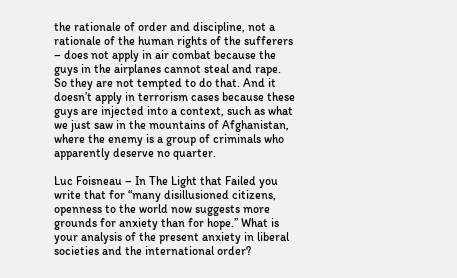the rationale of order and discipline, not a rationale of the human rights of the sufferers – does not apply in air combat because the guys in the airplanes cannot steal and rape. So they are not tempted to do that. And it doesn’t apply in terrorism cases because these guys are injected into a context, such as what we just saw in the mountains of Afghanistan, where the enemy is a group of criminals who apparently deserve no quarter.

Luc Foisneau – In The Light that Failed you write that for “many disillusioned citizens, openness to the world now suggests more grounds for anxiety than for hope.” What is your analysis of the present anxiety in liberal societies and the international order?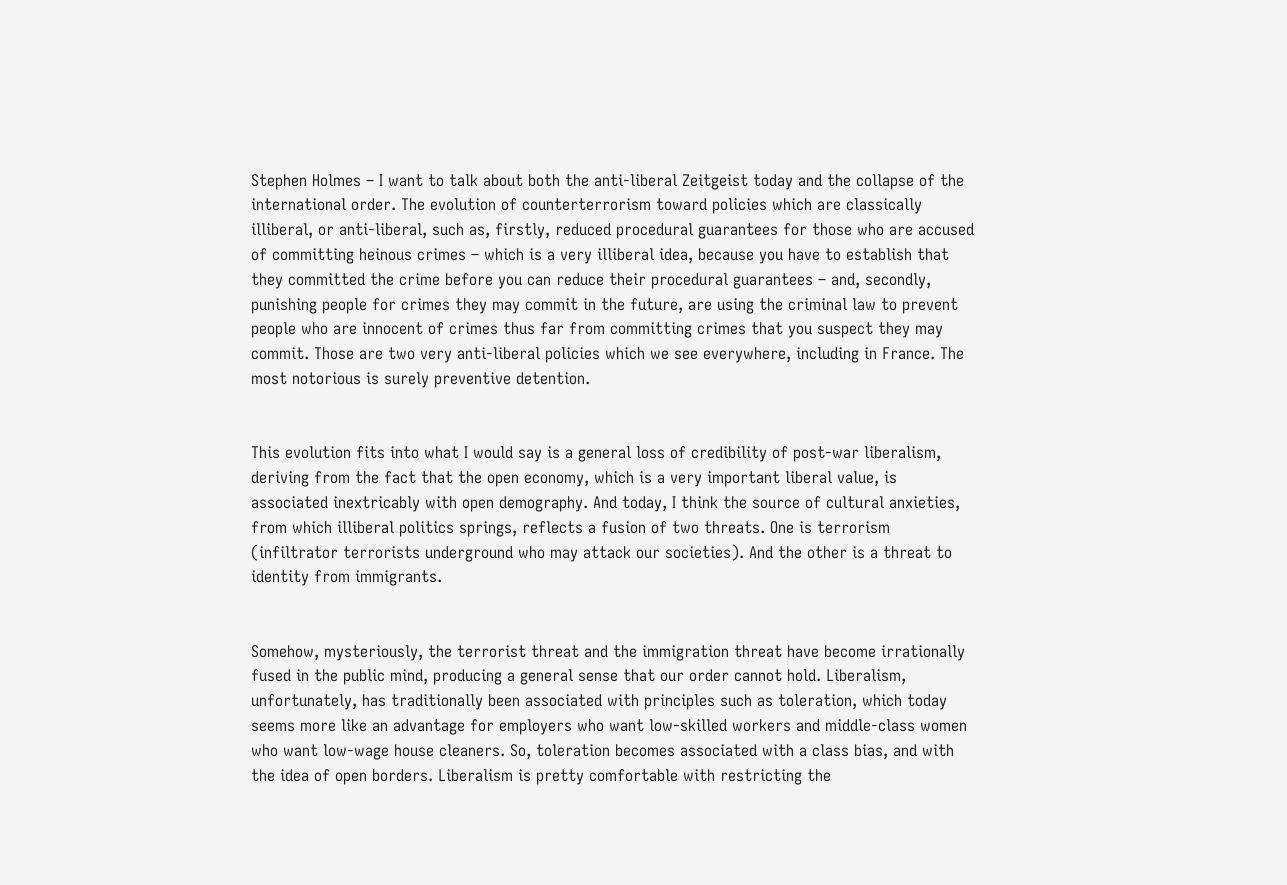Stephen Holmes – I want to talk about both the anti-liberal Zeitgeist today and the collapse of the international order. The evolution of counterterrorism toward policies which are classically illiberal, or anti-liberal, such as, firstly, reduced procedural guarantees for those who are accused of committing heinous crimes – which is a very illiberal idea, because you have to establish that they committed the crime before you can reduce their procedural guarantees – and, secondly, punishing people for crimes they may commit in the future, are using the criminal law to prevent people who are innocent of crimes thus far from committing crimes that you suspect they may commit. Those are two very anti-liberal policies which we see everywhere, including in France. The most notorious is surely preventive detention.


This evolution fits into what I would say is a general loss of credibility of post-war liberalism, deriving from the fact that the open economy, which is a very important liberal value, is associated inextricably with open demography. And today, I think the source of cultural anxieties, from which illiberal politics springs, reflects a fusion of two threats. One is terrorism (infiltrator terrorists underground who may attack our societies). And the other is a threat to identity from immigrants.


Somehow, mysteriously, the terrorist threat and the immigration threat have become irrationally fused in the public mind, producing a general sense that our order cannot hold. Liberalism, unfortunately, has traditionally been associated with principles such as toleration, which today seems more like an advantage for employers who want low-skilled workers and middle-class women who want low-wage house cleaners. So, toleration becomes associated with a class bias, and with the idea of open borders. Liberalism is pretty comfortable with restricting the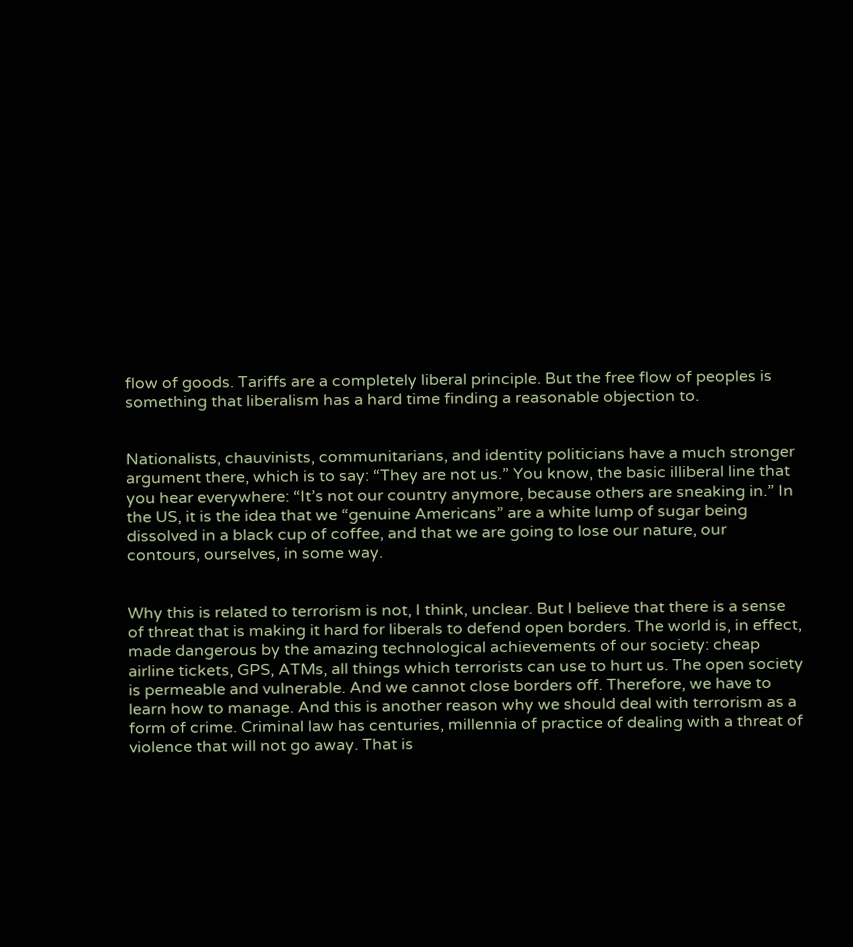flow of goods. Tariffs are a completely liberal principle. But the free flow of peoples is something that liberalism has a hard time finding a reasonable objection to.


Nationalists, chauvinists, communitarians, and identity politicians have a much stronger argument there, which is to say: “They are not us.” You know, the basic illiberal line that you hear everywhere: “It’s not our country anymore, because others are sneaking in.” In the US, it is the idea that we “genuine Americans” are a white lump of sugar being dissolved in a black cup of coffee, and that we are going to lose our nature, our contours, ourselves, in some way.


Why this is related to terrorism is not, I think, unclear. But I believe that there is a sense of threat that is making it hard for liberals to defend open borders. The world is, in effect, made dangerous by the amazing technological achievements of our society: cheap airline tickets, GPS, ATMs, all things which terrorists can use to hurt us. The open society is permeable and vulnerable. And we cannot close borders off. Therefore, we have to learn how to manage. And this is another reason why we should deal with terrorism as a form of crime. Criminal law has centuries, millennia of practice of dealing with a threat of violence that will not go away. That is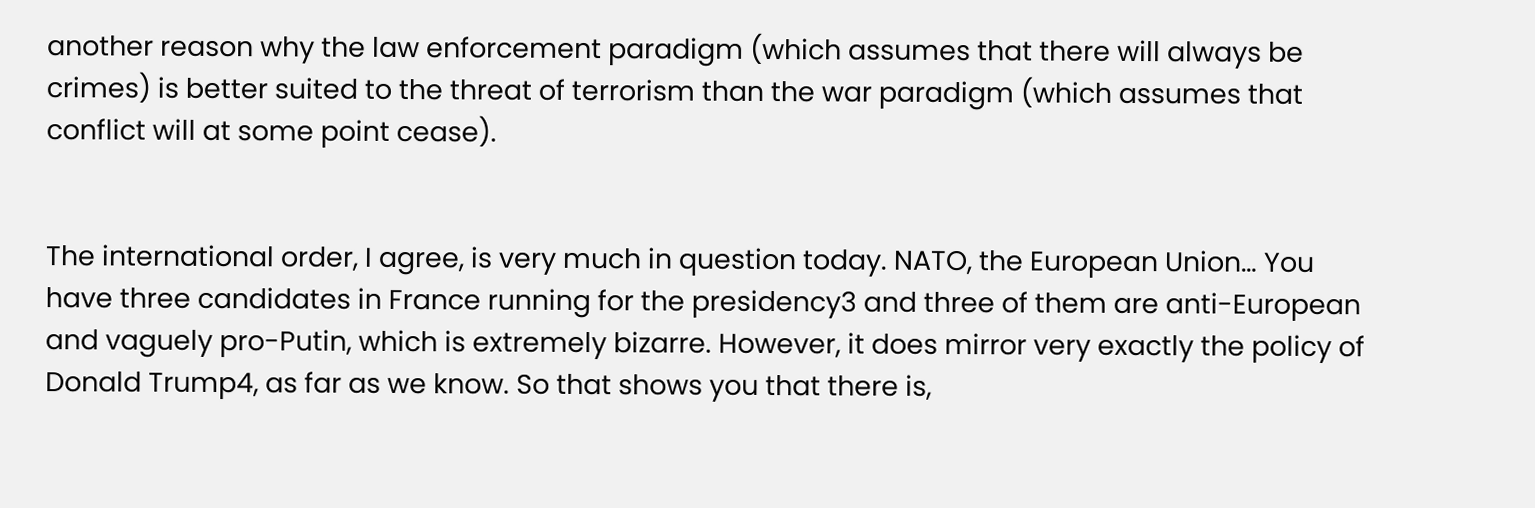another reason why the law enforcement paradigm (which assumes that there will always be crimes) is better suited to the threat of terrorism than the war paradigm (which assumes that conflict will at some point cease).


The international order, I agree, is very much in question today. NATO, the European Union… You have three candidates in France running for the presidency3 and three of them are anti-European and vaguely pro-Putin, which is extremely bizarre. However, it does mirror very exactly the policy of Donald Trump4, as far as we know. So that shows you that there is,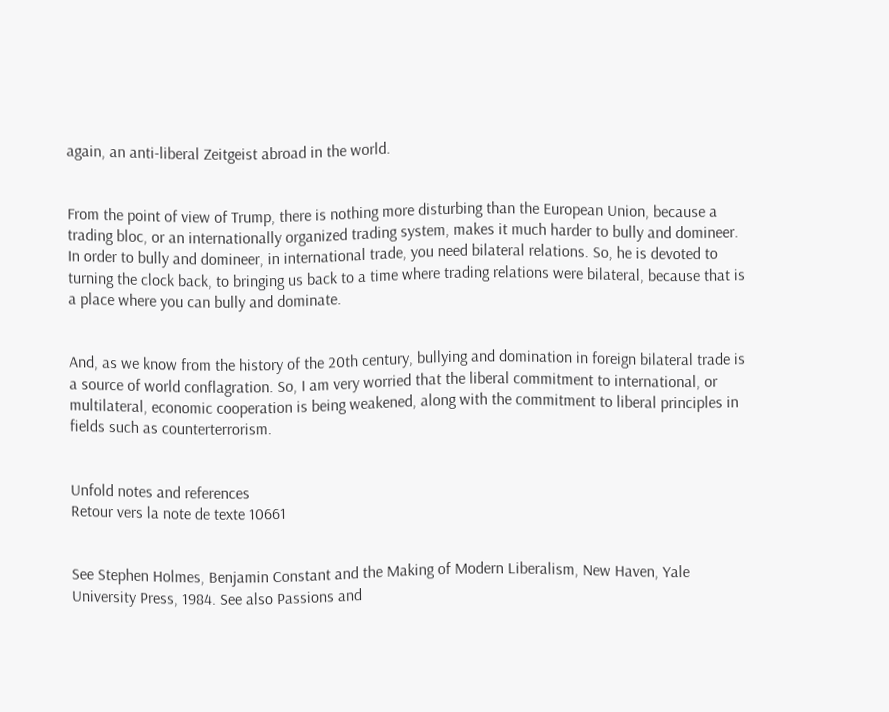again, an anti-liberal Zeitgeist abroad in the world.


From the point of view of Trump, there is nothing more disturbing than the European Union, because a trading bloc, or an internationally organized trading system, makes it much harder to bully and domineer. In order to bully and domineer, in international trade, you need bilateral relations. So, he is devoted to turning the clock back, to bringing us back to a time where trading relations were bilateral, because that is a place where you can bully and dominate.


And, as we know from the history of the 20th century, bullying and domination in foreign bilateral trade is a source of world conflagration. So, I am very worried that the liberal commitment to international, or multilateral, economic cooperation is being weakened, along with the commitment to liberal principles in fields such as counterterrorism.


Unfold notes and references
Retour vers la note de texte 10661


See Stephen Holmes, Benjamin Constant and the Making of Modern Liberalism, New Haven, Yale University Press, 1984. See also Passions and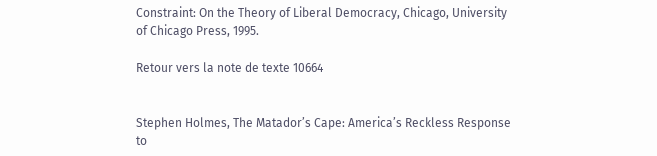Constraint: On the Theory of Liberal Democracy, Chicago, University of Chicago Press, 1995.

Retour vers la note de texte 10664


Stephen Holmes, The Matador’s Cape: America’s Reckless Response to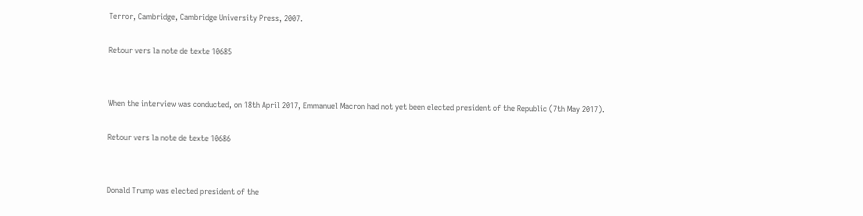Terror, Cambridge, Cambridge University Press, 2007.

Retour vers la note de texte 10685


When the interview was conducted, on 18th April 2017, Emmanuel Macron had not yet been elected president of the Republic (7th May 2017).

Retour vers la note de texte 10686


Donald Trump was elected president of the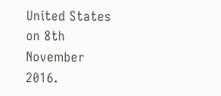United States on 8th November 2016.